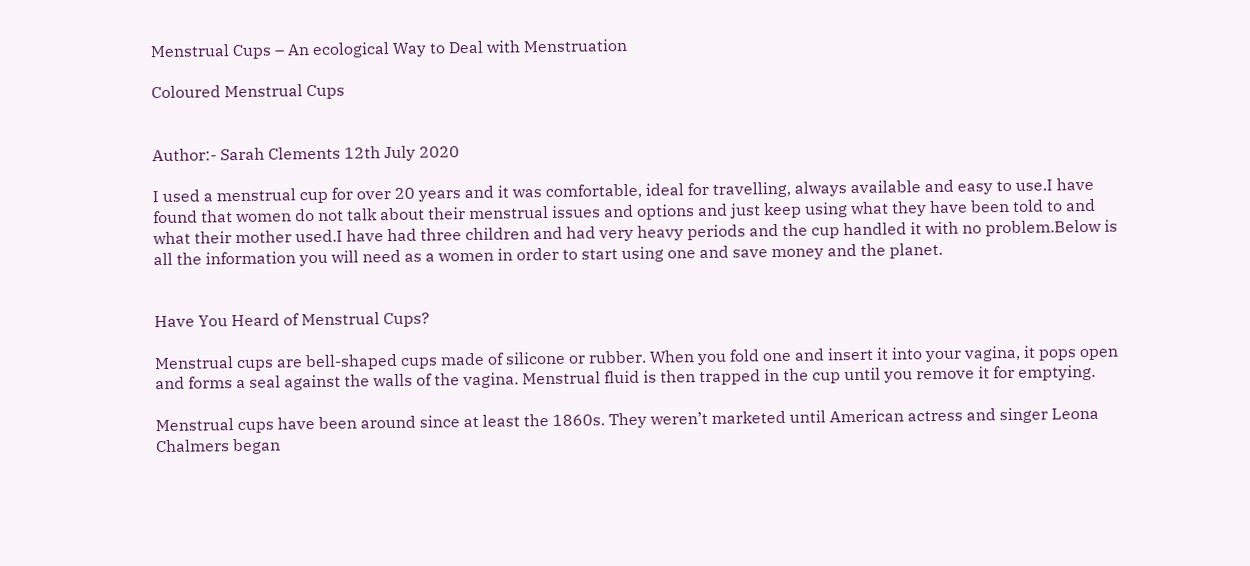Menstrual Cups – An ecological Way to Deal with Menstruation

Coloured Menstrual Cups


Author:- Sarah Clements 12th July 2020

I used a menstrual cup for over 20 years and it was comfortable, ideal for travelling, always available and easy to use.I have found that women do not talk about their menstrual issues and options and just keep using what they have been told to and what their mother used.I have had three children and had very heavy periods and the cup handled it with no problem.Below is all the information you will need as a women in order to start using one and save money and the planet.


Have You Heard of Menstrual Cups?

Menstrual cups are bell-shaped cups made of silicone or rubber. When you fold one and insert it into your vagina, it pops open and forms a seal against the walls of the vagina. Menstrual fluid is then trapped in the cup until you remove it for emptying.

Menstrual cups have been around since at least the 1860s. They weren’t marketed until American actress and singer Leona Chalmers began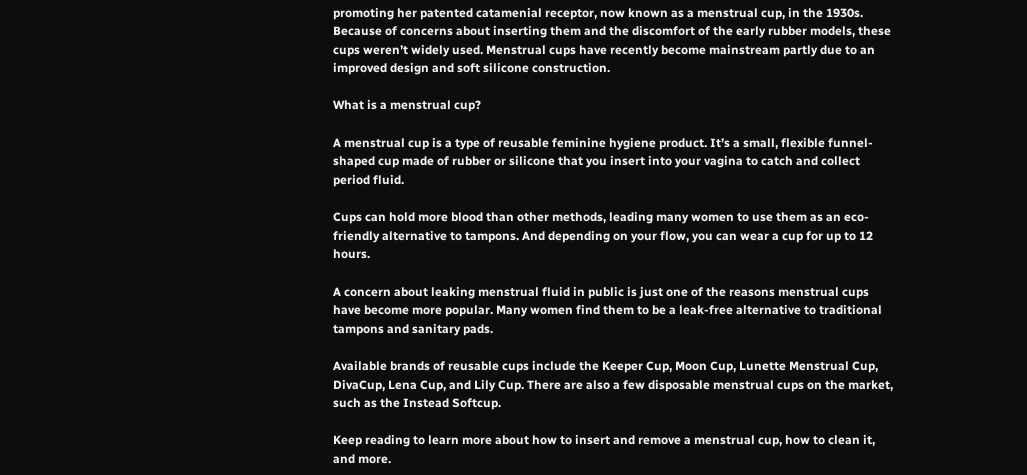promoting her patented catamenial receptor, now known as a menstrual cup, in the 1930s. Because of concerns about inserting them and the discomfort of the early rubber models, these cups weren’t widely used. Menstrual cups have recently become mainstream partly due to an improved design and soft silicone construction.

What is a menstrual cup?

A menstrual cup is a type of reusable feminine hygiene product. It’s a small, flexible funnel-shaped cup made of rubber or silicone that you insert into your vagina to catch and collect period fluid.

Cups can hold more blood than other methods, leading many women to use them as an eco-friendly alternative to tampons. And depending on your flow, you can wear a cup for up to 12 hours.

A concern about leaking menstrual fluid in public is just one of the reasons menstrual cups have become more popular. Many women find them to be a leak-free alternative to traditional tampons and sanitary pads.

Available brands of reusable cups include the Keeper Cup, Moon Cup, Lunette Menstrual Cup, DivaCup, Lena Cup, and Lily Cup. There are also a few disposable menstrual cups on the market, such as the Instead Softcup.

Keep reading to learn more about how to insert and remove a menstrual cup, how to clean it, and more.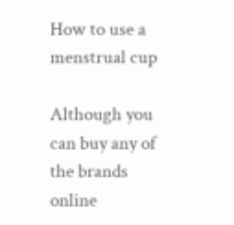How to use a menstrual cup

Although you can buy any of the brands online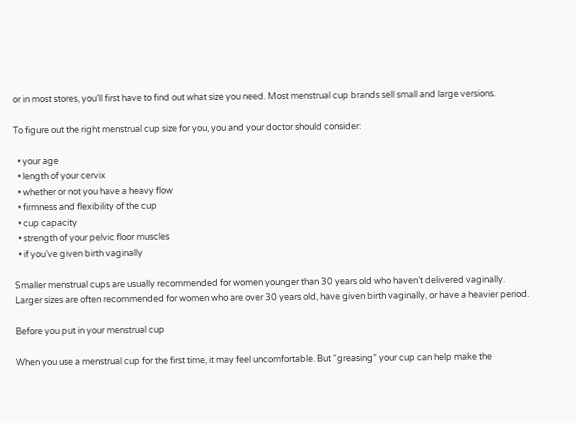or in most stores, you’ll first have to find out what size you need. Most menstrual cup brands sell small and large versions.

To figure out the right menstrual cup size for you, you and your doctor should consider:

  • your age
  • length of your cervix
  • whether or not you have a heavy flow
  • firmness and flexibility of the cup
  • cup capacity
  • strength of your pelvic floor muscles
  • if you’ve given birth vaginally

Smaller menstrual cups are usually recommended for women younger than 30 years old who haven’t delivered vaginally. Larger sizes are often recommended for women who are over 30 years old, have given birth vaginally, or have a heavier period.

Before you put in your menstrual cup

When you use a menstrual cup for the first time, it may feel uncomfortable. But “greasing” your cup can help make the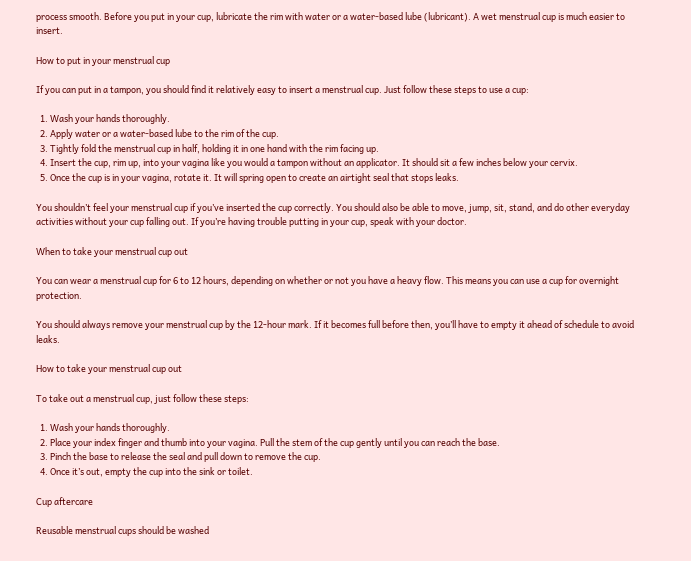process smooth. Before you put in your cup, lubricate the rim with water or a water-based lube (lubricant). A wet menstrual cup is much easier to insert.

How to put in your menstrual cup

If you can put in a tampon, you should find it relatively easy to insert a menstrual cup. Just follow these steps to use a cup:

  1. Wash your hands thoroughly.
  2. Apply water or a water-based lube to the rim of the cup.
  3. Tightly fold the menstrual cup in half, holding it in one hand with the rim facing up.
  4. Insert the cup, rim up, into your vagina like you would a tampon without an applicator. It should sit a few inches below your cervix.
  5. Once the cup is in your vagina, rotate it. It will spring open to create an airtight seal that stops leaks.

You shouldn’t feel your menstrual cup if you’ve inserted the cup correctly. You should also be able to move, jump, sit, stand, and do other everyday activities without your cup falling out. If you’re having trouble putting in your cup, speak with your doctor.

When to take your menstrual cup out

You can wear a menstrual cup for 6 to 12 hours, depending on whether or not you have a heavy flow. This means you can use a cup for overnight protection.

You should always remove your menstrual cup by the 12-hour mark. If it becomes full before then, you’ll have to empty it ahead of schedule to avoid leaks.

How to take your menstrual cup out

To take out a menstrual cup, just follow these steps:

  1. Wash your hands thoroughly.
  2. Place your index finger and thumb into your vagina. Pull the stem of the cup gently until you can reach the base.
  3. Pinch the base to release the seal and pull down to remove the cup.
  4. Once it’s out, empty the cup into the sink or toilet.

Cup aftercare

Reusable menstrual cups should be washed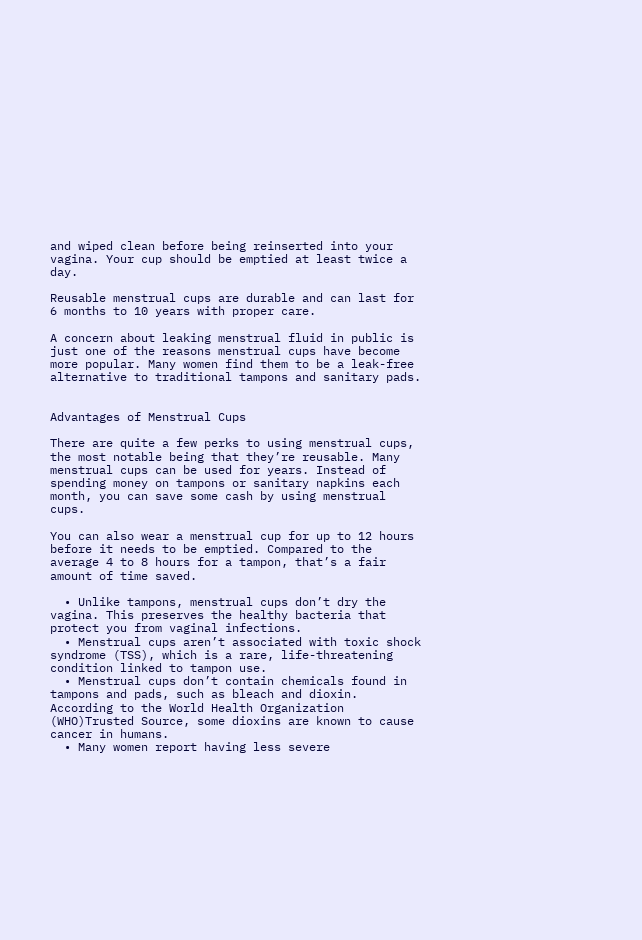and wiped clean before being reinserted into your vagina. Your cup should be emptied at least twice a day.

Reusable menstrual cups are durable and can last for 6 months to 10 years with proper care.

A concern about leaking menstrual fluid in public is just one of the reasons menstrual cups have become more popular. Many women find them to be a leak-free alternative to traditional tampons and sanitary pads.


Advantages of Menstrual Cups

There are quite a few perks to using menstrual cups, the most notable being that they’re reusable. Many menstrual cups can be used for years. Instead of spending money on tampons or sanitary napkins each month, you can save some cash by using menstrual cups.

You can also wear a menstrual cup for up to 12 hours before it needs to be emptied. Compared to the average 4 to 8 hours for a tampon, that’s a fair amount of time saved.

  • Unlike tampons, menstrual cups don’t dry the vagina. This preserves the healthy bacteria that protect you from vaginal infections.
  • Menstrual cups aren’t associated with toxic shock syndrome (TSS), which is a rare, life-threatening condition linked to tampon use.
  • Menstrual cups don’t contain chemicals found in tampons and pads, such as bleach and dioxin. According to the World Health Organization (WHO)Trusted Source, some dioxins are known to cause cancer in humans.
  • Many women report having less severe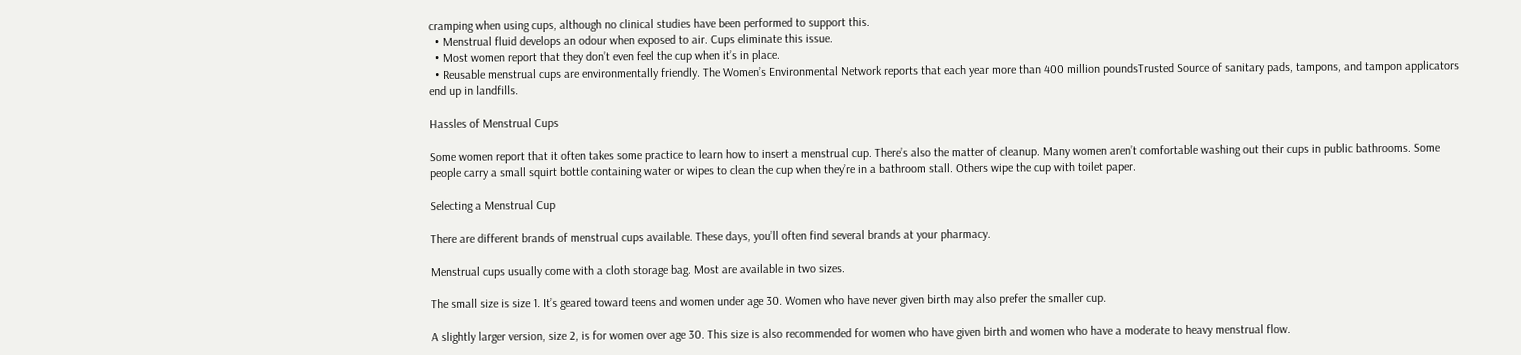cramping when using cups, although no clinical studies have been performed to support this.
  • Menstrual fluid develops an odour when exposed to air. Cups eliminate this issue.
  • Most women report that they don’t even feel the cup when it’s in place.
  • Reusable menstrual cups are environmentally friendly. The Women’s Environmental Network reports that each year more than 400 million poundsTrusted Source of sanitary pads, tampons, and tampon applicators end up in landfills.

Hassles of Menstrual Cups

Some women report that it often takes some practice to learn how to insert a menstrual cup. There’s also the matter of cleanup. Many women aren’t comfortable washing out their cups in public bathrooms. Some people carry a small squirt bottle containing water or wipes to clean the cup when they’re in a bathroom stall. Others wipe the cup with toilet paper.

Selecting a Menstrual Cup

There are different brands of menstrual cups available. These days, you’ll often find several brands at your pharmacy.

Menstrual cups usually come with a cloth storage bag. Most are available in two sizes.

The small size is size 1. It’s geared toward teens and women under age 30. Women who have never given birth may also prefer the smaller cup.

A slightly larger version, size 2, is for women over age 30. This size is also recommended for women who have given birth and women who have a moderate to heavy menstrual flow.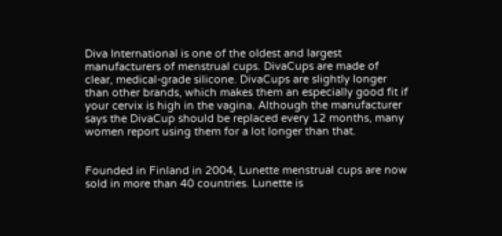Diva International is one of the oldest and largest manufacturers of menstrual cups. DivaCups are made of clear, medical-grade silicone. DivaCups are slightly longer than other brands, which makes them an especially good fit if your cervix is high in the vagina. Although the manufacturer says the DivaCup should be replaced every 12 months, many women report using them for a lot longer than that.


Founded in Finland in 2004, Lunette menstrual cups are now sold in more than 40 countries. Lunette is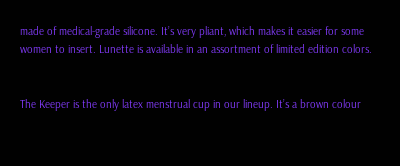made of medical-grade silicone. It’s very pliant, which makes it easier for some women to insert. Lunette is available in an assortment of limited edition colors.


The Keeper is the only latex menstrual cup in our lineup. It’s a brown colour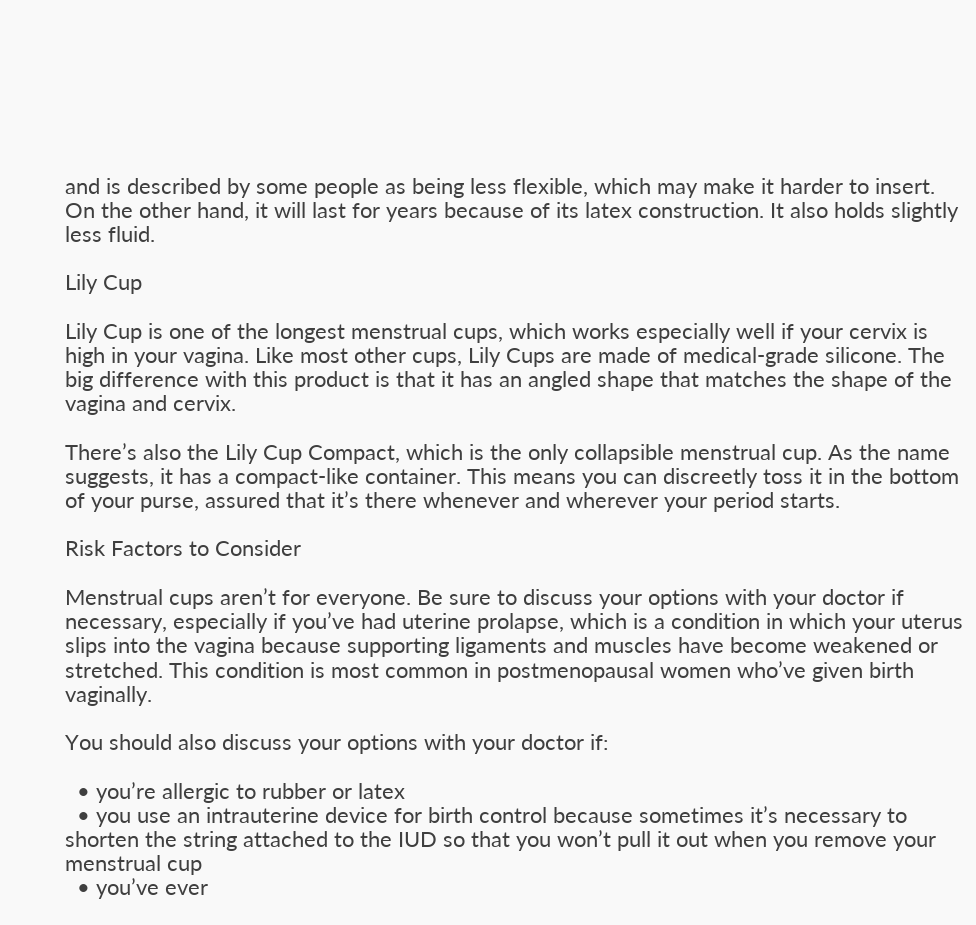and is described by some people as being less flexible, which may make it harder to insert. On the other hand, it will last for years because of its latex construction. It also holds slightly less fluid.

Lily Cup

Lily Cup is one of the longest menstrual cups, which works especially well if your cervix is high in your vagina. Like most other cups, Lily Cups are made of medical-grade silicone. The big difference with this product is that it has an angled shape that matches the shape of the vagina and cervix.

There’s also the Lily Cup Compact, which is the only collapsible menstrual cup. As the name suggests, it has a compact-like container. This means you can discreetly toss it in the bottom of your purse, assured that it’s there whenever and wherever your period starts.

Risk Factors to Consider

Menstrual cups aren’t for everyone. Be sure to discuss your options with your doctor if necessary, especially if you’ve had uterine prolapse, which is a condition in which your uterus slips into the vagina because supporting ligaments and muscles have become weakened or stretched. This condition is most common in postmenopausal women who’ve given birth vaginally.

You should also discuss your options with your doctor if:

  • you’re allergic to rubber or latex
  • you use an intrauterine device for birth control because sometimes it’s necessary to shorten the string attached to the IUD so that you won’t pull it out when you remove your menstrual cup
  • you’ve ever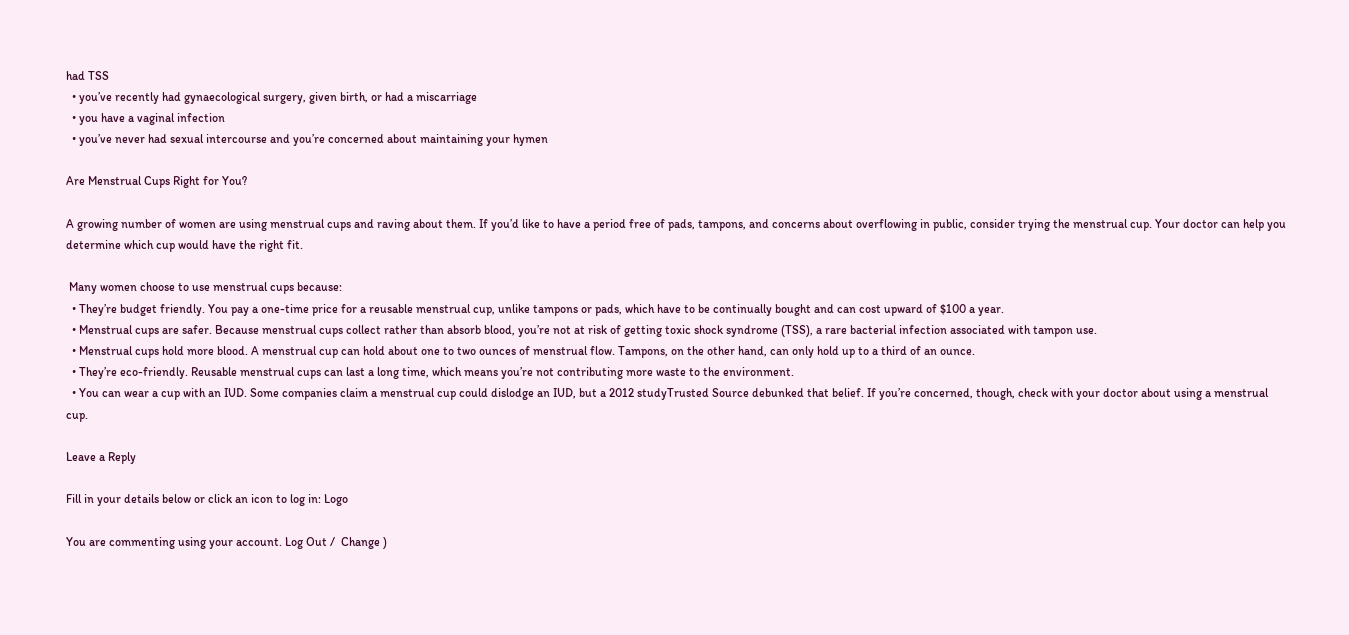had TSS
  • you’ve recently had gynaecological surgery, given birth, or had a miscarriage
  • you have a vaginal infection
  • you’ve never had sexual intercourse and you’re concerned about maintaining your hymen

Are Menstrual Cups Right for You?

A growing number of women are using menstrual cups and raving about them. If you’d like to have a period free of pads, tampons, and concerns about overflowing in public, consider trying the menstrual cup. Your doctor can help you determine which cup would have the right fit.

 Many women choose to use menstrual cups because:
  • They’re budget friendly. You pay a one-time price for a reusable menstrual cup, unlike tampons or pads, which have to be continually bought and can cost upward of $100 a year.
  • Menstrual cups are safer. Because menstrual cups collect rather than absorb blood, you’re not at risk of getting toxic shock syndrome (TSS), a rare bacterial infection associated with tampon use.
  • Menstrual cups hold more blood. A menstrual cup can hold about one to two ounces of menstrual flow. Tampons, on the other hand, can only hold up to a third of an ounce.
  • They’re eco-friendly. Reusable menstrual cups can last a long time, which means you’re not contributing more waste to the environment.
  • You can wear a cup with an IUD. Some companies claim a menstrual cup could dislodge an IUD, but a 2012 studyTrusted Source debunked that belief. If you’re concerned, though, check with your doctor about using a menstrual cup.

Leave a Reply

Fill in your details below or click an icon to log in: Logo

You are commenting using your account. Log Out /  Change )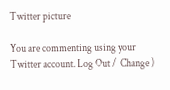Twitter picture

You are commenting using your Twitter account. Log Out /  Change )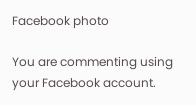Facebook photo

You are commenting using your Facebook account.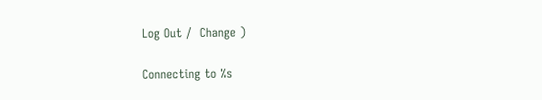Log Out /  Change )

Connecting to %s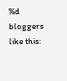%d bloggers like this: